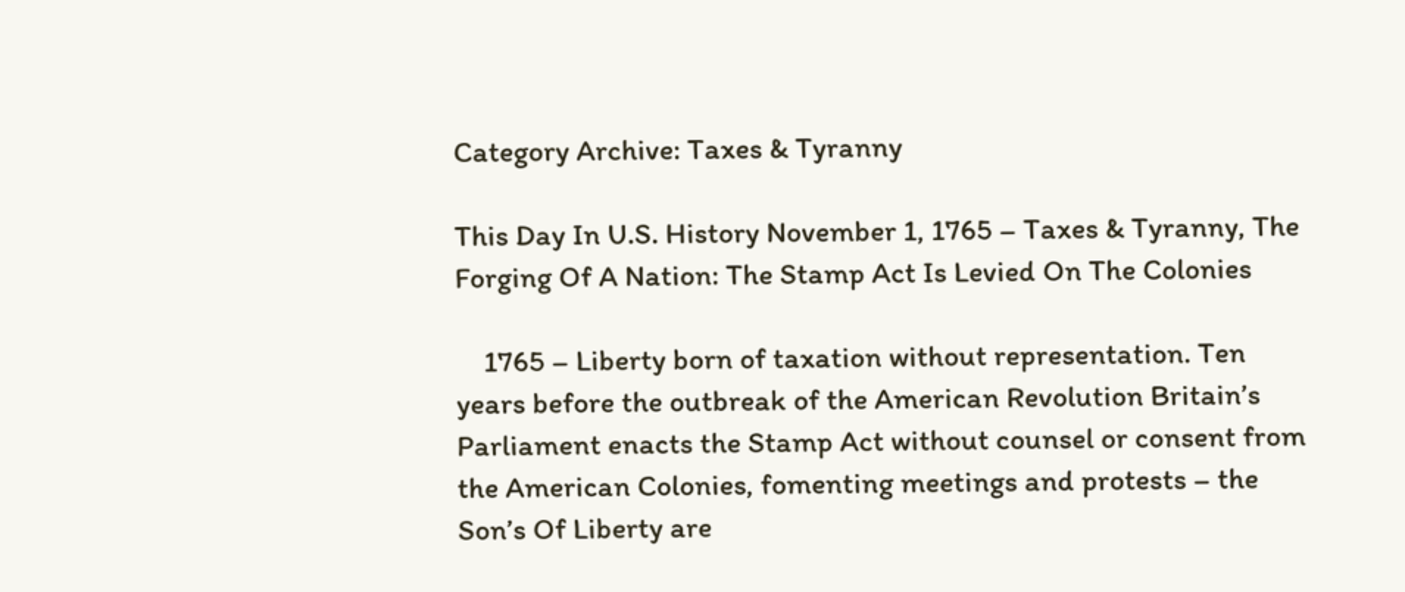Category Archive: Taxes & Tyranny

This Day In U.S. History November 1, 1765 – Taxes & Tyranny, The Forging Of A Nation: The Stamp Act Is Levied On The Colonies

    1765 – Liberty born of taxation without representation. Ten years before the outbreak of the American Revolution Britain’s Parliament enacts the Stamp Act without counsel or consent from the American Colonies, fomenting meetings and protests – the Son’s Of Liberty are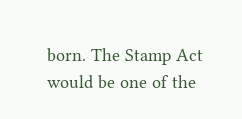born. The Stamp Act would be one of the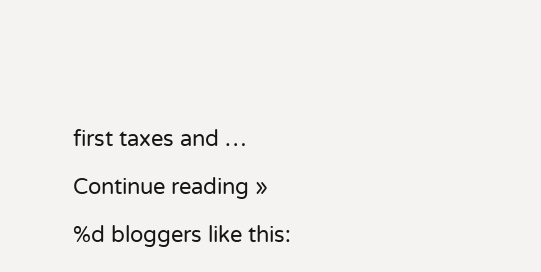first taxes and …

Continue reading »

%d bloggers like this: